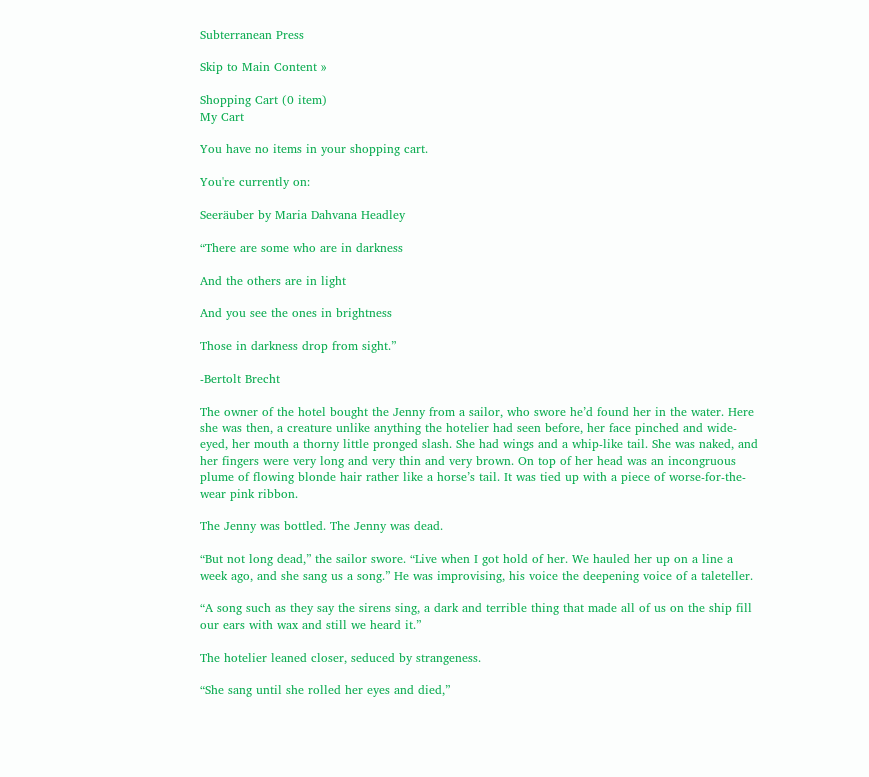Subterranean Press

Skip to Main Content »

Shopping Cart (0 item)
My Cart

You have no items in your shopping cart.

You're currently on:

Seeräuber by Maria Dahvana Headley

“There are some who are in darkness

And the others are in light

And you see the ones in brightness

Those in darkness drop from sight.”

-Bertolt Brecht

The owner of the hotel bought the Jenny from a sailor, who swore he’d found her in the water. Here she was then, a creature unlike anything the hotelier had seen before, her face pinched and wide-eyed, her mouth a thorny little pronged slash. She had wings and a whip-like tail. She was naked, and her fingers were very long and very thin and very brown. On top of her head was an incongruous plume of flowing blonde hair rather like a horse’s tail. It was tied up with a piece of worse-for-the-wear pink ribbon.

The Jenny was bottled. The Jenny was dead.

“But not long dead,” the sailor swore. “Live when I got hold of her. We hauled her up on a line a week ago, and she sang us a song.” He was improvising, his voice the deepening voice of a taleteller.

“A song such as they say the sirens sing, a dark and terrible thing that made all of us on the ship fill our ears with wax and still we heard it.”

The hotelier leaned closer, seduced by strangeness.

“She sang until she rolled her eyes and died,”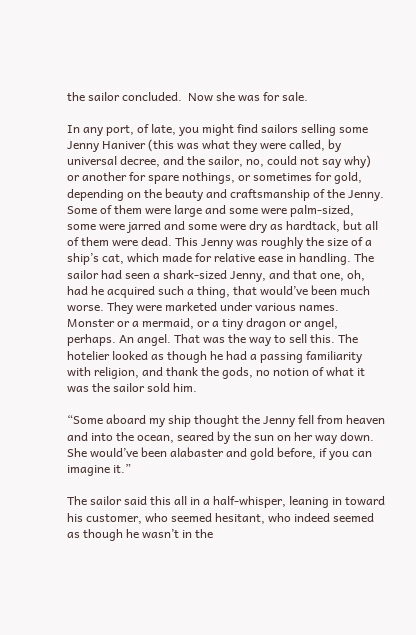the sailor concluded.  Now she was for sale.

In any port, of late, you might find sailors selling some Jenny Haniver (this was what they were called, by universal decree, and the sailor, no, could not say why) or another for spare nothings, or sometimes for gold, depending on the beauty and craftsmanship of the Jenny. Some of them were large and some were palm-sized, some were jarred and some were dry as hardtack, but all of them were dead. This Jenny was roughly the size of a ship’s cat, which made for relative ease in handling. The sailor had seen a shark-sized Jenny, and that one, oh, had he acquired such a thing, that would’ve been much worse. They were marketed under various names. Monster or a mermaid, or a tiny dragon or angel, perhaps. An angel. That was the way to sell this. The hotelier looked as though he had a passing familiarity with religion, and thank the gods, no notion of what it was the sailor sold him.

“Some aboard my ship thought the Jenny fell from heaven and into the ocean, seared by the sun on her way down. She would’ve been alabaster and gold before, if you can imagine it.”

The sailor said this all in a half-whisper, leaning in toward his customer, who seemed hesitant, who indeed seemed as though he wasn’t in the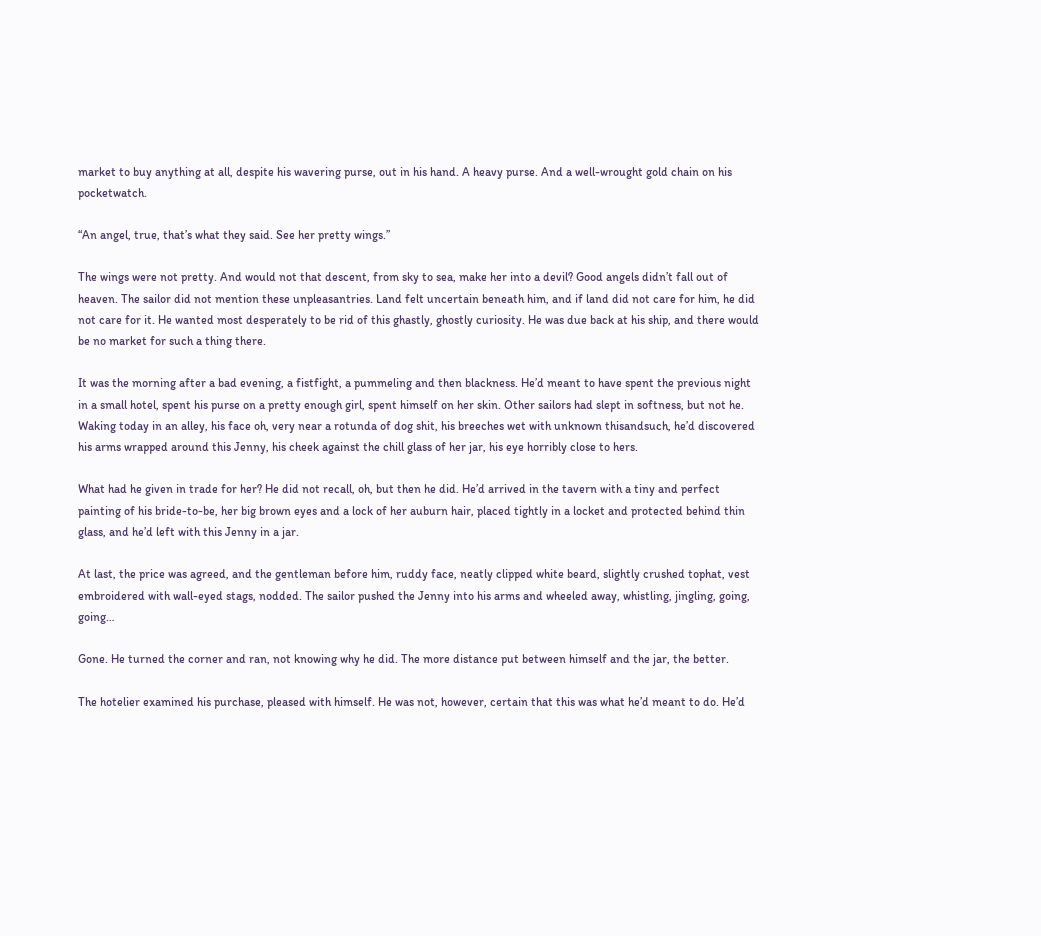market to buy anything at all, despite his wavering purse, out in his hand. A heavy purse. And a well-wrought gold chain on his pocketwatch.

“An angel, true, that’s what they said. See her pretty wings.”

The wings were not pretty. And would not that descent, from sky to sea, make her into a devil? Good angels didn’t fall out of heaven. The sailor did not mention these unpleasantries. Land felt uncertain beneath him, and if land did not care for him, he did not care for it. He wanted most desperately to be rid of this ghastly, ghostly curiosity. He was due back at his ship, and there would be no market for such a thing there.

It was the morning after a bad evening, a fistfight, a pummeling and then blackness. He’d meant to have spent the previous night in a small hotel, spent his purse on a pretty enough girl, spent himself on her skin. Other sailors had slept in softness, but not he. Waking today in an alley, his face oh, very near a rotunda of dog shit, his breeches wet with unknown thisandsuch, he’d discovered his arms wrapped around this Jenny, his cheek against the chill glass of her jar, his eye horribly close to hers.

What had he given in trade for her? He did not recall, oh, but then he did. He’d arrived in the tavern with a tiny and perfect painting of his bride-to-be, her big brown eyes and a lock of her auburn hair, placed tightly in a locket and protected behind thin glass, and he’d left with this Jenny in a jar.

At last, the price was agreed, and the gentleman before him, ruddy face, neatly clipped white beard, slightly crushed tophat, vest embroidered with wall-eyed stags, nodded. The sailor pushed the Jenny into his arms and wheeled away, whistling, jingling, going, going…

Gone. He turned the corner and ran, not knowing why he did. The more distance put between himself and the jar, the better.

The hotelier examined his purchase, pleased with himself. He was not, however, certain that this was what he’d meant to do. He’d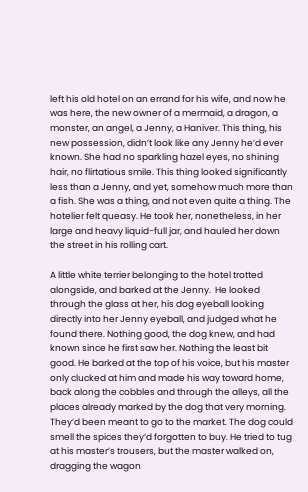left his old hotel on an errand for his wife, and now he was here, the new owner of a mermaid, a dragon, a monster, an angel, a Jenny, a Haniver. This thing, his new possession, didn’t look like any Jenny he’d ever known. She had no sparkling hazel eyes, no shining hair, no flirtatious smile. This thing looked significantly less than a Jenny, and yet, somehow much more than a fish. She was a thing, and not even quite a thing. The hotelier felt queasy. He took her, nonetheless, in her large and heavy liquid-full jar, and hauled her down the street in his rolling cart.

A little white terrier belonging to the hotel trotted alongside, and barked at the Jenny.  He looked through the glass at her, his dog eyeball looking directly into her Jenny eyeball, and judged what he found there. Nothing good, the dog knew, and had known since he first saw her. Nothing the least bit good. He barked at the top of his voice, but his master only clucked at him and made his way toward home, back along the cobbles and through the alleys, all the places already marked by the dog that very morning. They’d been meant to go to the market. The dog could smell the spices they’d forgotten to buy. He tried to tug at his master’s trousers, but the master walked on, dragging the wagon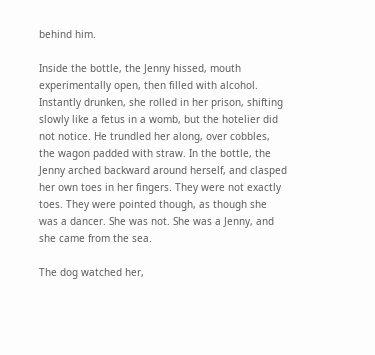behind him.

Inside the bottle, the Jenny hissed, mouth experimentally open, then filled with alcohol. Instantly drunken, she rolled in her prison, shifting slowly like a fetus in a womb, but the hotelier did not notice. He trundled her along, over cobbles, the wagon padded with straw. In the bottle, the Jenny arched backward around herself, and clasped her own toes in her fingers. They were not exactly toes. They were pointed though, as though she was a dancer. She was not. She was a Jenny, and she came from the sea.

The dog watched her,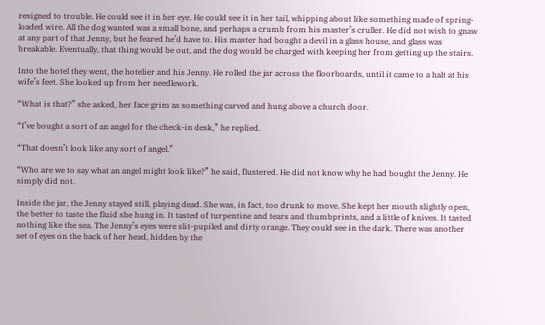resigned to trouble. He could see it in her eye. He could see it in her tail, whipping about like something made of spring-loaded wire. All the dog wanted was a small bone, and perhaps a crumb from his master’s cruller. He did not wish to gnaw at any part of that Jenny, but he feared he’d have to. His master had bought a devil in a glass house, and glass was breakable. Eventually, that thing would be out, and the dog would be charged with keeping her from getting up the stairs.

Into the hotel they went, the hotelier and his Jenny. He rolled the jar across the floorboards, until it came to a halt at his wife’s feet. She looked up from her needlework.

“What is that?” she asked, her face grim as something carved and hung above a church door.

“I’ve bought a sort of an angel for the check-in desk,” he replied.

“That doesn’t look like any sort of angel.”

“Who are we to say what an angel might look like?” he said, flustered. He did not know why he had bought the Jenny. He simply did not.

Inside the jar, the Jenny stayed still, playing dead. She was, in fact, too drunk to move. She kept her mouth slightly open, the better to taste the fluid she hung in. It tasted of turpentine and tears and thumbprints, and a little of knives. It tasted nothing like the sea. The Jenny’s eyes were slit-pupiled and dirty orange. They could see in the dark. There was another set of eyes on the back of her head, hidden by the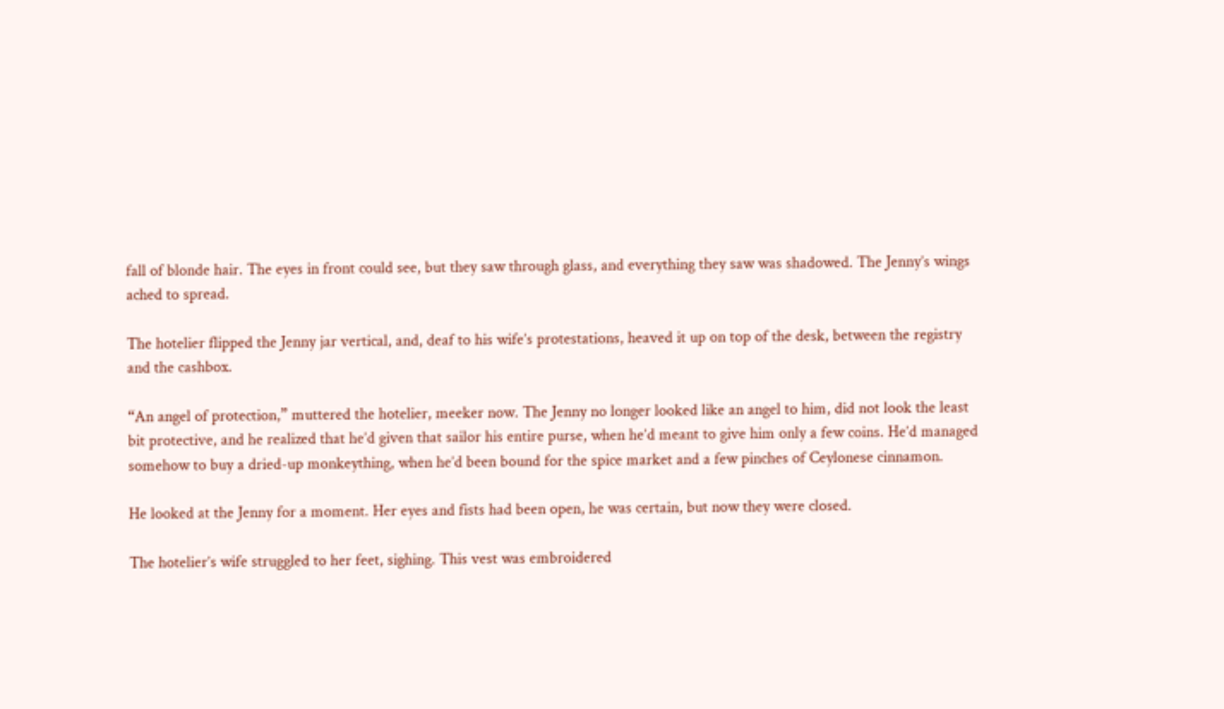fall of blonde hair. The eyes in front could see, but they saw through glass, and everything they saw was shadowed. The Jenny’s wings ached to spread.

The hotelier flipped the Jenny jar vertical, and, deaf to his wife’s protestations, heaved it up on top of the desk, between the registry and the cashbox.

“An angel of protection,” muttered the hotelier, meeker now. The Jenny no longer looked like an angel to him, did not look the least bit protective, and he realized that he’d given that sailor his entire purse, when he’d meant to give him only a few coins. He’d managed somehow to buy a dried-up monkeything, when he’d been bound for the spice market and a few pinches of Ceylonese cinnamon.

He looked at the Jenny for a moment. Her eyes and fists had been open, he was certain, but now they were closed.

The hotelier’s wife struggled to her feet, sighing. This vest was embroidered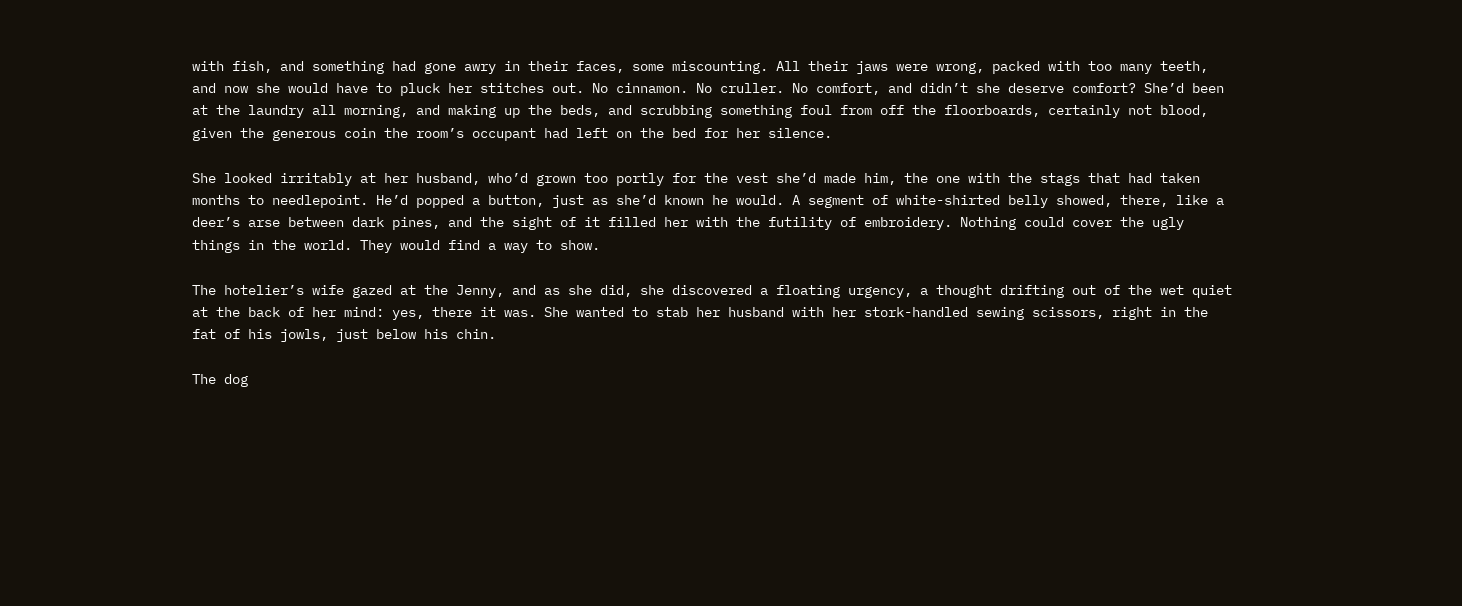with fish, and something had gone awry in their faces, some miscounting. All their jaws were wrong, packed with too many teeth, and now she would have to pluck her stitches out. No cinnamon. No cruller. No comfort, and didn’t she deserve comfort? She’d been at the laundry all morning, and making up the beds, and scrubbing something foul from off the floorboards, certainly not blood, given the generous coin the room’s occupant had left on the bed for her silence.

She looked irritably at her husband, who’d grown too portly for the vest she’d made him, the one with the stags that had taken months to needlepoint. He’d popped a button, just as she’d known he would. A segment of white-shirted belly showed, there, like a deer’s arse between dark pines, and the sight of it filled her with the futility of embroidery. Nothing could cover the ugly things in the world. They would find a way to show.

The hotelier’s wife gazed at the Jenny, and as she did, she discovered a floating urgency, a thought drifting out of the wet quiet at the back of her mind: yes, there it was. She wanted to stab her husband with her stork-handled sewing scissors, right in the fat of his jowls, just below his chin.

The dog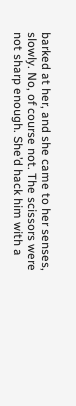barked at her, and she came to her senses, slowly. No, of course not. The scissors were not sharp enough. She’d hack him with a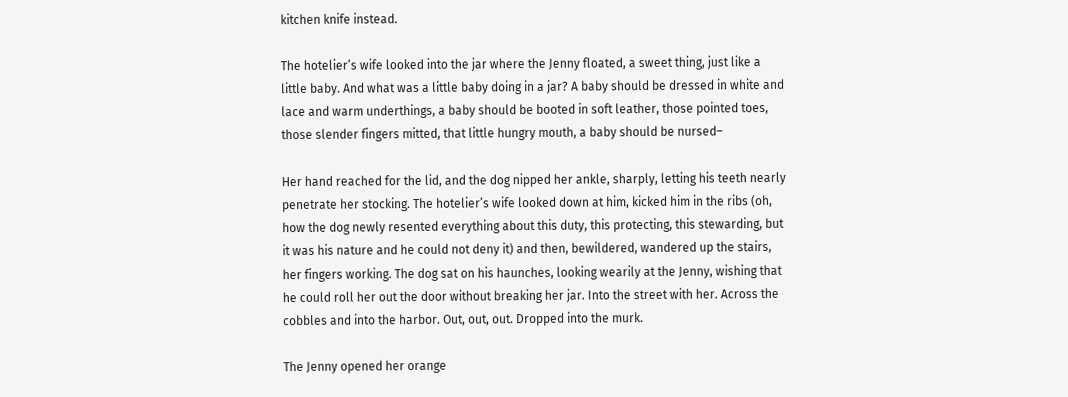kitchen knife instead.

The hotelier’s wife looked into the jar where the Jenny floated, a sweet thing, just like a little baby. And what was a little baby doing in a jar? A baby should be dressed in white and lace and warm underthings, a baby should be booted in soft leather, those pointed toes, those slender fingers mitted, that little hungry mouth, a baby should be nursed–

Her hand reached for the lid, and the dog nipped her ankle, sharply, letting his teeth nearly penetrate her stocking. The hotelier’s wife looked down at him, kicked him in the ribs (oh, how the dog newly resented everything about this duty, this protecting, this stewarding, but it was his nature and he could not deny it) and then, bewildered, wandered up the stairs, her fingers working. The dog sat on his haunches, looking wearily at the Jenny, wishing that he could roll her out the door without breaking her jar. Into the street with her. Across the cobbles and into the harbor. Out, out, out. Dropped into the murk.

The Jenny opened her orange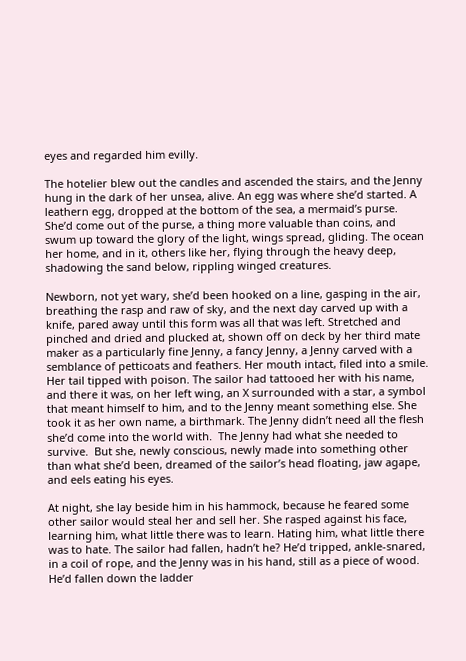eyes and regarded him evilly.

The hotelier blew out the candles and ascended the stairs, and the Jenny hung in the dark of her unsea, alive. An egg was where she’d started. A leathern egg, dropped at the bottom of the sea, a mermaid’s purse. She’d come out of the purse, a thing more valuable than coins, and swum up toward the glory of the light, wings spread, gliding. The ocean her home, and in it, others like her, flying through the heavy deep, shadowing the sand below, rippling winged creatures.

Newborn, not yet wary, she’d been hooked on a line, gasping in the air, breathing the rasp and raw of sky, and the next day carved up with a knife, pared away until this form was all that was left. Stretched and pinched and dried and plucked at, shown off on deck by her third mate maker as a particularly fine Jenny, a fancy Jenny, a Jenny carved with a semblance of petticoats and feathers. Her mouth intact, filed into a smile. Her tail tipped with poison. The sailor had tattooed her with his name, and there it was, on her left wing, an X surrounded with a star, a symbol that meant himself to him, and to the Jenny meant something else. She took it as her own name, a birthmark. The Jenny didn’t need all the flesh she’d come into the world with.  The Jenny had what she needed to survive.  But she, newly conscious, newly made into something other than what she’d been, dreamed of the sailor’s head floating, jaw agape, and eels eating his eyes.

At night, she lay beside him in his hammock, because he feared some other sailor would steal her and sell her. She rasped against his face, learning him, what little there was to learn. Hating him, what little there was to hate. The sailor had fallen, hadn’t he? He’d tripped, ankle-snared, in a coil of rope, and the Jenny was in his hand, still as a piece of wood. He’d fallen down the ladder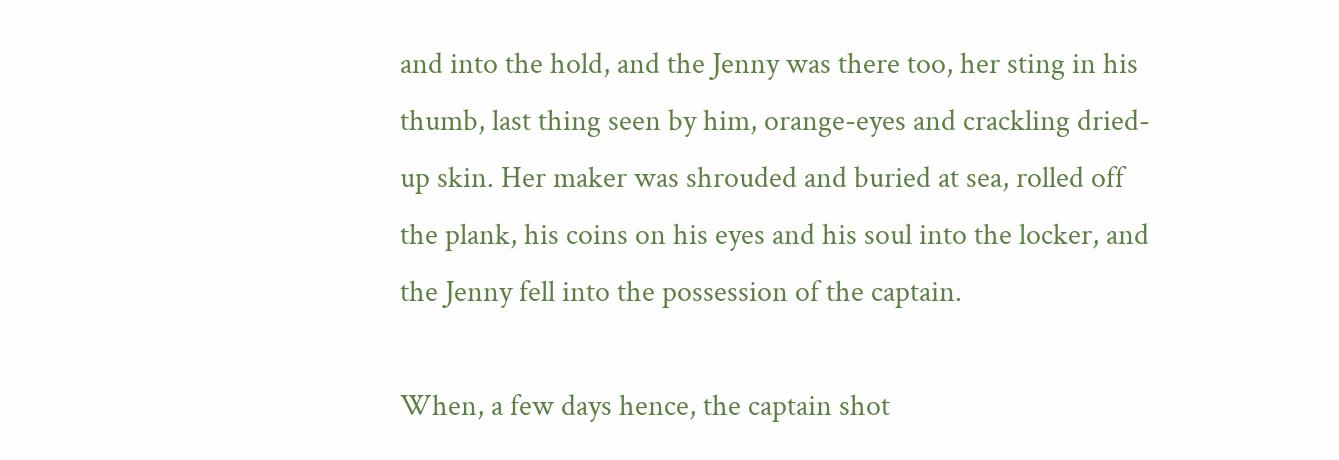and into the hold, and the Jenny was there too, her sting in his thumb, last thing seen by him, orange-eyes and crackling dried-up skin. Her maker was shrouded and buried at sea, rolled off the plank, his coins on his eyes and his soul into the locker, and the Jenny fell into the possession of the captain.

When, a few days hence, the captain shot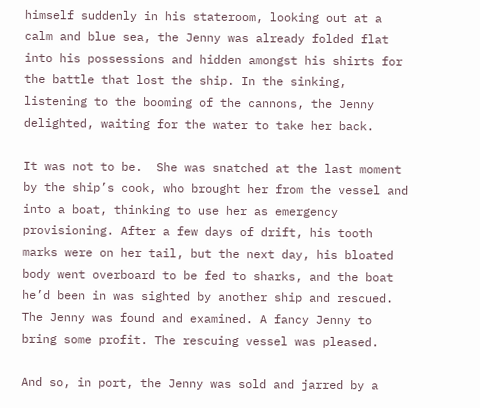himself suddenly in his stateroom, looking out at a calm and blue sea, the Jenny was already folded flat into his possessions and hidden amongst his shirts for the battle that lost the ship. In the sinking, listening to the booming of the cannons, the Jenny delighted, waiting for the water to take her back.

It was not to be.  She was snatched at the last moment by the ship’s cook, who brought her from the vessel and into a boat, thinking to use her as emergency provisioning. After a few days of drift, his tooth marks were on her tail, but the next day, his bloated body went overboard to be fed to sharks, and the boat he’d been in was sighted by another ship and rescued. The Jenny was found and examined. A fancy Jenny to bring some profit. The rescuing vessel was pleased.

And so, in port, the Jenny was sold and jarred by a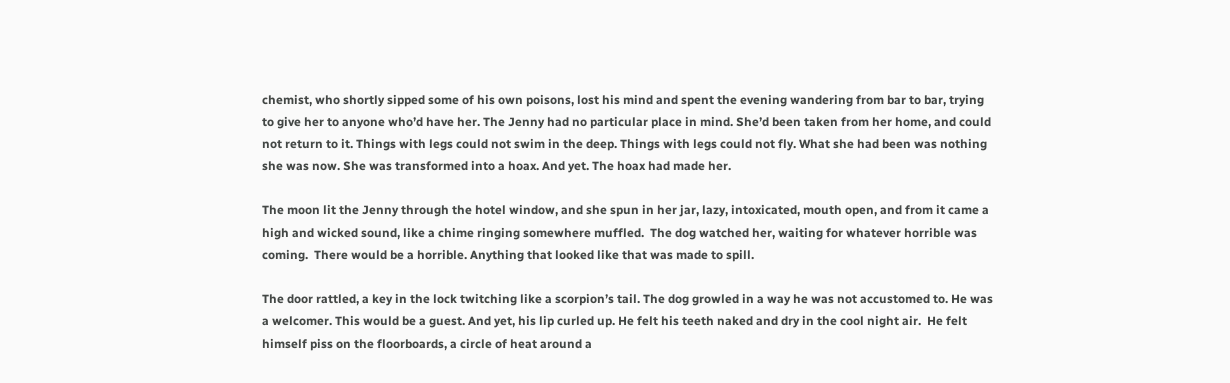chemist, who shortly sipped some of his own poisons, lost his mind and spent the evening wandering from bar to bar, trying to give her to anyone who’d have her. The Jenny had no particular place in mind. She’d been taken from her home, and could not return to it. Things with legs could not swim in the deep. Things with legs could not fly. What she had been was nothing she was now. She was transformed into a hoax. And yet. The hoax had made her.

The moon lit the Jenny through the hotel window, and she spun in her jar, lazy, intoxicated, mouth open, and from it came a high and wicked sound, like a chime ringing somewhere muffled.  The dog watched her, waiting for whatever horrible was coming.  There would be a horrible. Anything that looked like that was made to spill.

The door rattled, a key in the lock twitching like a scorpion’s tail. The dog growled in a way he was not accustomed to. He was a welcomer. This would be a guest. And yet, his lip curled up. He felt his teeth naked and dry in the cool night air.  He felt himself piss on the floorboards, a circle of heat around a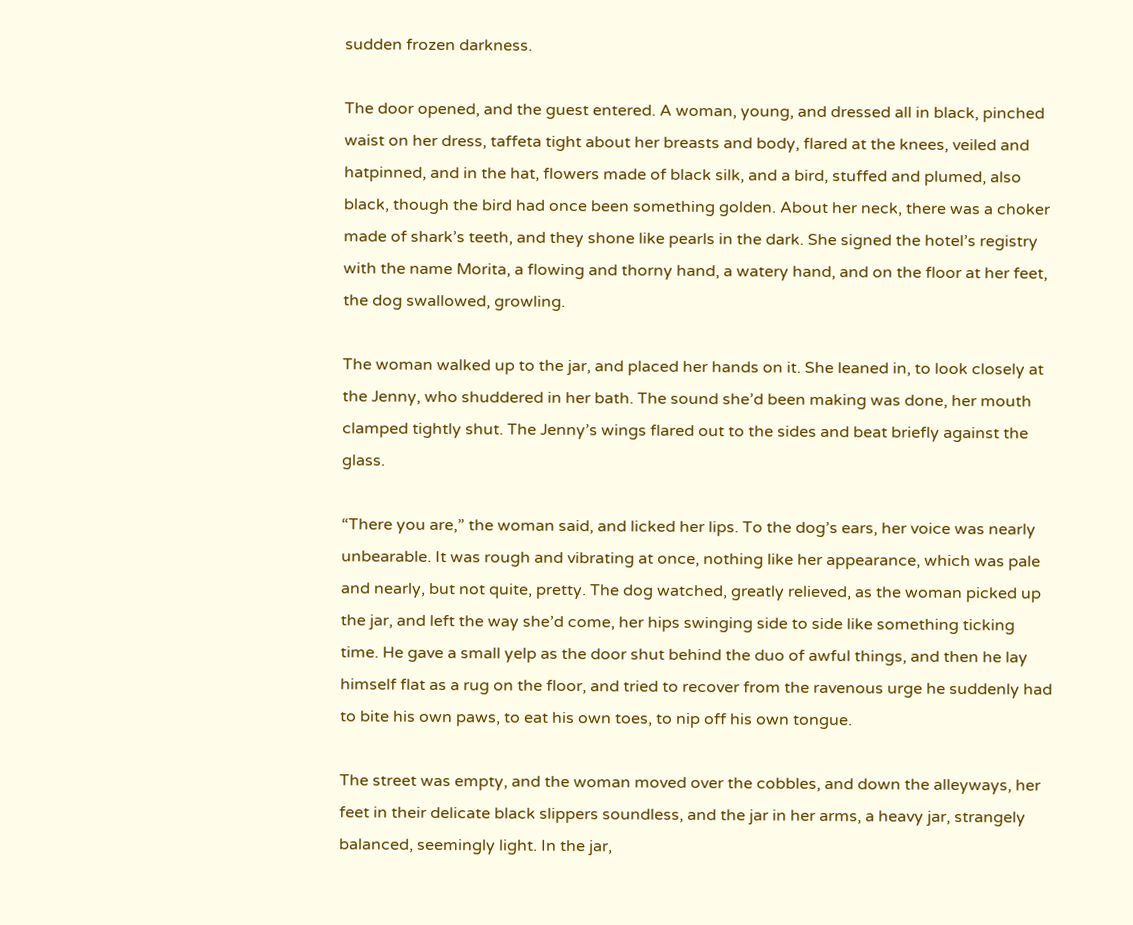sudden frozen darkness.

The door opened, and the guest entered. A woman, young, and dressed all in black, pinched waist on her dress, taffeta tight about her breasts and body, flared at the knees, veiled and hatpinned, and in the hat, flowers made of black silk, and a bird, stuffed and plumed, also black, though the bird had once been something golden. About her neck, there was a choker made of shark’s teeth, and they shone like pearls in the dark. She signed the hotel’s registry with the name Morita, a flowing and thorny hand, a watery hand, and on the floor at her feet, the dog swallowed, growling.

The woman walked up to the jar, and placed her hands on it. She leaned in, to look closely at the Jenny, who shuddered in her bath. The sound she’d been making was done, her mouth clamped tightly shut. The Jenny’s wings flared out to the sides and beat briefly against the glass.

“There you are,” the woman said, and licked her lips. To the dog’s ears, her voice was nearly unbearable. It was rough and vibrating at once, nothing like her appearance, which was pale and nearly, but not quite, pretty. The dog watched, greatly relieved, as the woman picked up the jar, and left the way she’d come, her hips swinging side to side like something ticking time. He gave a small yelp as the door shut behind the duo of awful things, and then he lay himself flat as a rug on the floor, and tried to recover from the ravenous urge he suddenly had to bite his own paws, to eat his own toes, to nip off his own tongue.

The street was empty, and the woman moved over the cobbles, and down the alleyways, her feet in their delicate black slippers soundless, and the jar in her arms, a heavy jar, strangely balanced, seemingly light. In the jar,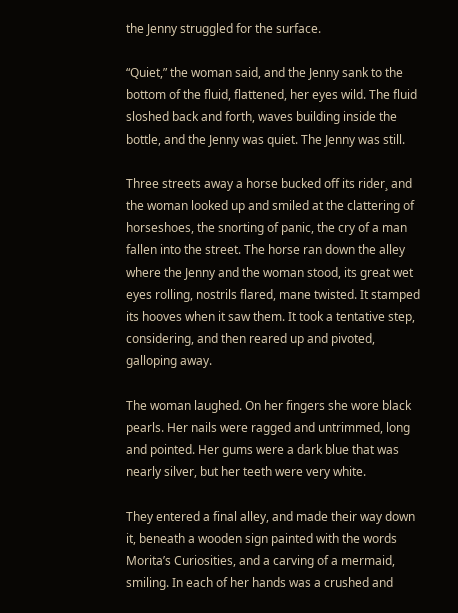the Jenny struggled for the surface.

“Quiet,” the woman said, and the Jenny sank to the bottom of the fluid, flattened, her eyes wild. The fluid sloshed back and forth, waves building inside the bottle, and the Jenny was quiet. The Jenny was still.

Three streets away a horse bucked off its rider¸ and the woman looked up and smiled at the clattering of horseshoes, the snorting of panic, the cry of a man fallen into the street. The horse ran down the alley where the Jenny and the woman stood, its great wet eyes rolling, nostrils flared, mane twisted. It stamped its hooves when it saw them. It took a tentative step, considering, and then reared up and pivoted, galloping away.

The woman laughed. On her fingers she wore black pearls. Her nails were ragged and untrimmed, long and pointed. Her gums were a dark blue that was nearly silver, but her teeth were very white.

They entered a final alley, and made their way down it, beneath a wooden sign painted with the words Morita’s Curiosities, and a carving of a mermaid, smiling. In each of her hands was a crushed and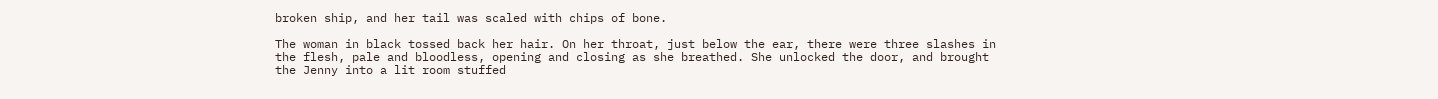broken ship, and her tail was scaled with chips of bone.

The woman in black tossed back her hair. On her throat, just below the ear, there were three slashes in the flesh, pale and bloodless, opening and closing as she breathed. She unlocked the door, and brought the Jenny into a lit room stuffed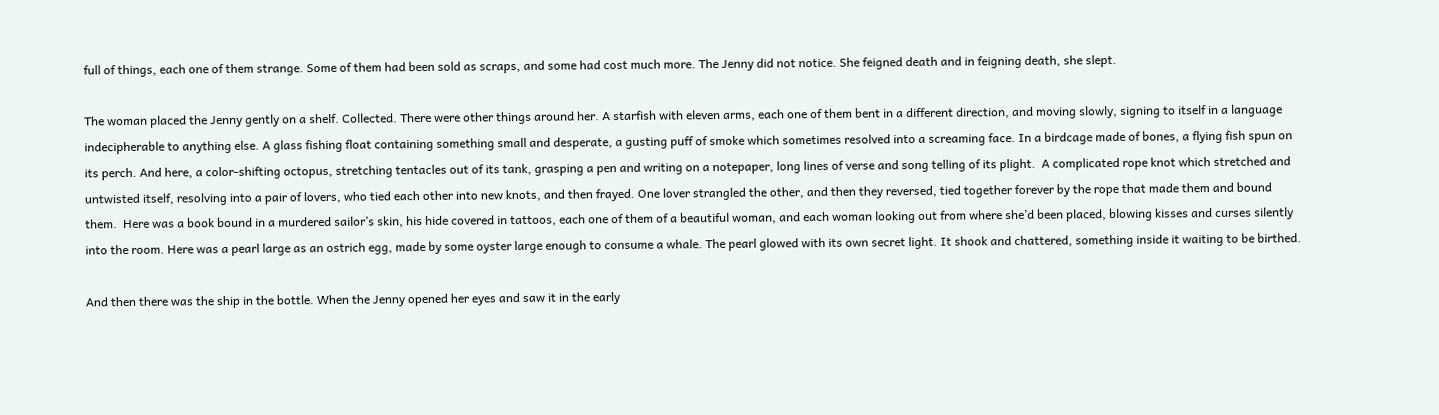full of things, each one of them strange. Some of them had been sold as scraps, and some had cost much more. The Jenny did not notice. She feigned death and in feigning death, she slept.

The woman placed the Jenny gently on a shelf. Collected. There were other things around her. A starfish with eleven arms, each one of them bent in a different direction, and moving slowly, signing to itself in a language indecipherable to anything else. A glass fishing float containing something small and desperate, a gusting puff of smoke which sometimes resolved into a screaming face. In a birdcage made of bones, a flying fish spun on its perch. And here, a color-shifting octopus, stretching tentacles out of its tank, grasping a pen and writing on a notepaper, long lines of verse and song telling of its plight.  A complicated rope knot which stretched and untwisted itself, resolving into a pair of lovers, who tied each other into new knots, and then frayed. One lover strangled the other, and then they reversed, tied together forever by the rope that made them and bound them.  Here was a book bound in a murdered sailor’s skin, his hide covered in tattoos, each one of them of a beautiful woman, and each woman looking out from where she’d been placed, blowing kisses and curses silently into the room. Here was a pearl large as an ostrich egg, made by some oyster large enough to consume a whale. The pearl glowed with its own secret light. It shook and chattered, something inside it waiting to be birthed.

And then there was the ship in the bottle. When the Jenny opened her eyes and saw it in the early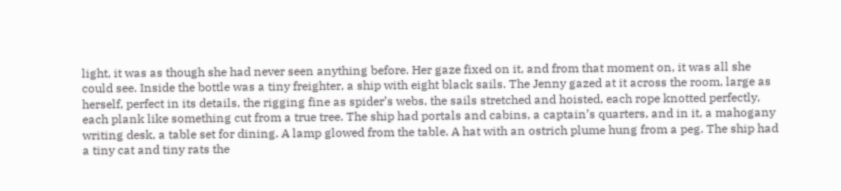light, it was as though she had never seen anything before. Her gaze fixed on it, and from that moment on, it was all she could see. Inside the bottle was a tiny freighter, a ship with eight black sails. The Jenny gazed at it across the room, large as herself, perfect in its details, the rigging fine as spider’s webs, the sails stretched and hoisted, each rope knotted perfectly, each plank like something cut from a true tree. The ship had portals and cabins, a captain’s quarters, and in it, a mahogany writing desk, a table set for dining. A lamp glowed from the table. A hat with an ostrich plume hung from a peg. The ship had a tiny cat and tiny rats the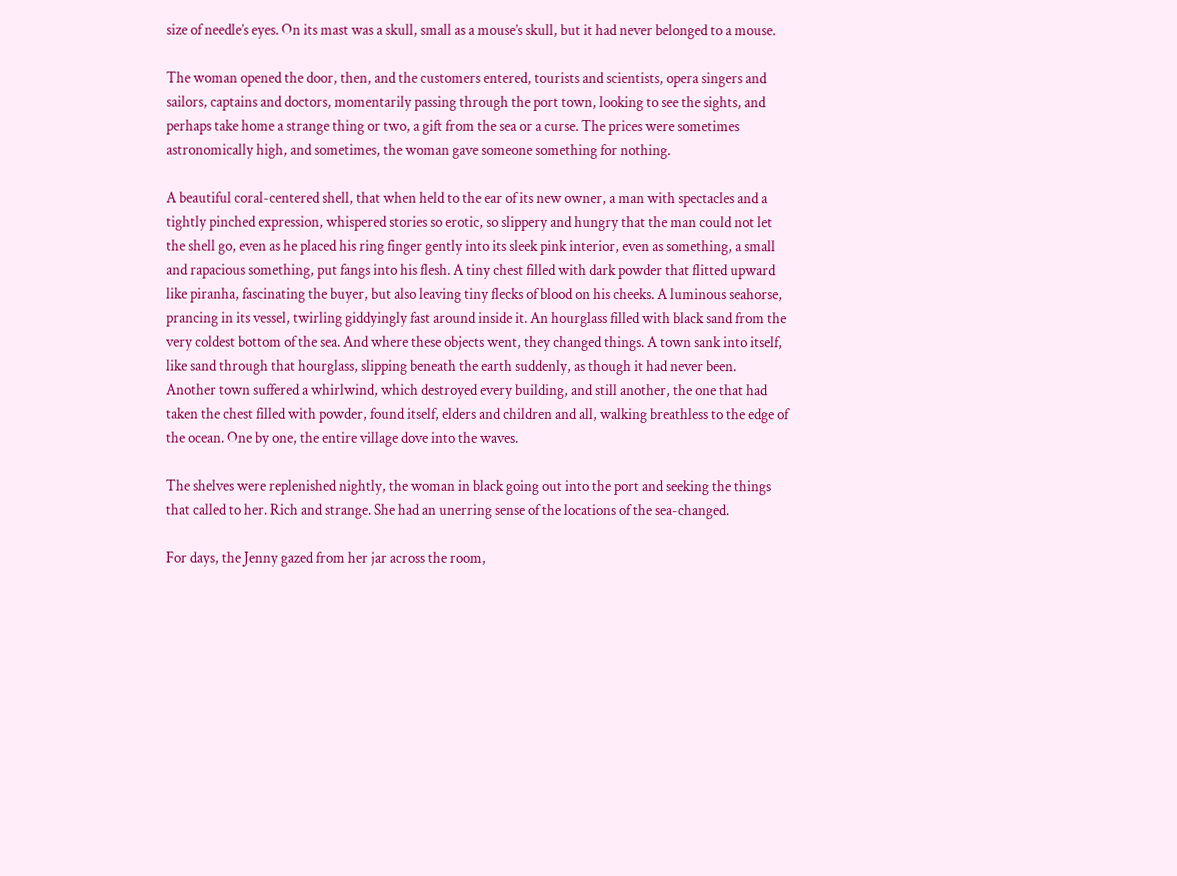size of needle’s eyes. On its mast was a skull, small as a mouse’s skull, but it had never belonged to a mouse.

The woman opened the door, then, and the customers entered, tourists and scientists, opera singers and sailors, captains and doctors, momentarily passing through the port town, looking to see the sights, and perhaps take home a strange thing or two, a gift from the sea or a curse. The prices were sometimes astronomically high, and sometimes, the woman gave someone something for nothing.

A beautiful coral-centered shell, that when held to the ear of its new owner, a man with spectacles and a tightly pinched expression, whispered stories so erotic, so slippery and hungry that the man could not let the shell go, even as he placed his ring finger gently into its sleek pink interior, even as something, a small and rapacious something, put fangs into his flesh. A tiny chest filled with dark powder that flitted upward like piranha, fascinating the buyer, but also leaving tiny flecks of blood on his cheeks. A luminous seahorse, prancing in its vessel, twirling giddyingly fast around inside it. An hourglass filled with black sand from the very coldest bottom of the sea. And where these objects went, they changed things. A town sank into itself, like sand through that hourglass, slipping beneath the earth suddenly, as though it had never been. Another town suffered a whirlwind, which destroyed every building, and still another, the one that had taken the chest filled with powder, found itself, elders and children and all, walking breathless to the edge of the ocean. One by one, the entire village dove into the waves.

The shelves were replenished nightly, the woman in black going out into the port and seeking the things that called to her. Rich and strange. She had an unerring sense of the locations of the sea-changed.

For days, the Jenny gazed from her jar across the room,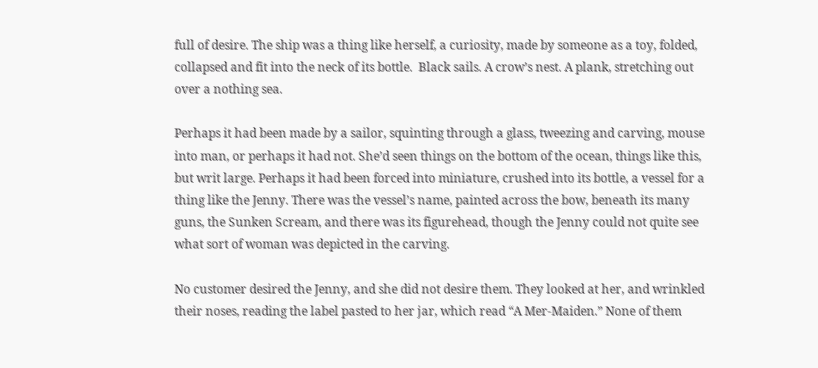full of desire. The ship was a thing like herself, a curiosity, made by someone as a toy, folded, collapsed and fit into the neck of its bottle.  Black sails. A crow’s nest. A plank, stretching out over a nothing sea.

Perhaps it had been made by a sailor, squinting through a glass, tweezing and carving, mouse into man, or perhaps it had not. She’d seen things on the bottom of the ocean, things like this, but writ large. Perhaps it had been forced into miniature, crushed into its bottle, a vessel for a thing like the Jenny. There was the vessel’s name, painted across the bow, beneath its many guns, the Sunken Scream, and there was its figurehead, though the Jenny could not quite see what sort of woman was depicted in the carving.

No customer desired the Jenny, and she did not desire them. They looked at her, and wrinkled their noses, reading the label pasted to her jar, which read “A Mer-Maiden.” None of them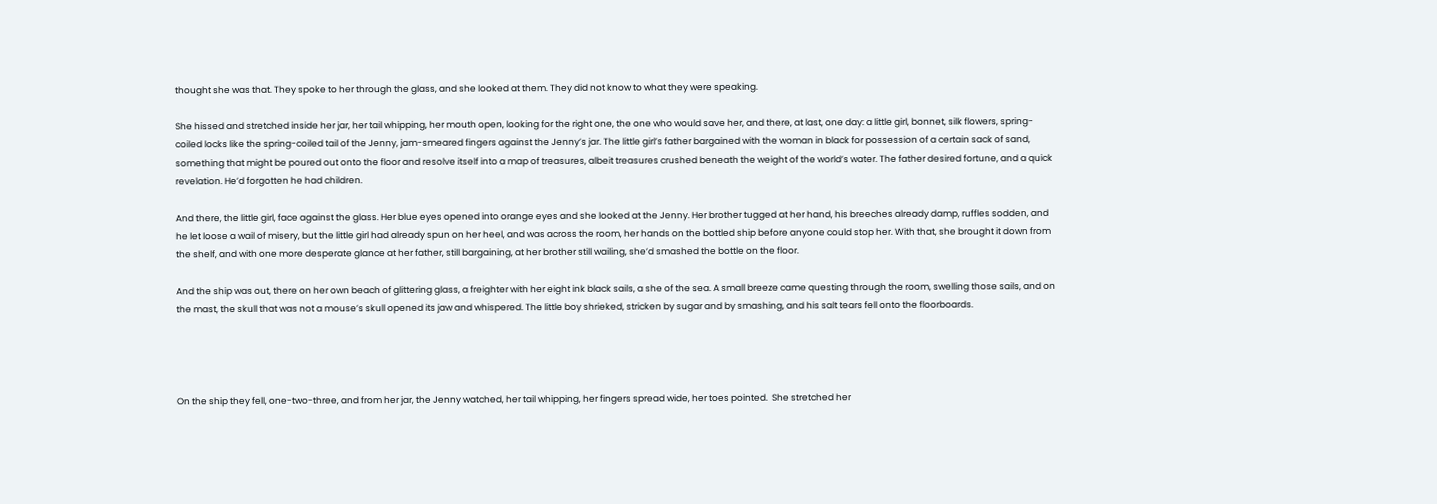thought she was that. They spoke to her through the glass, and she looked at them. They did not know to what they were speaking.

She hissed and stretched inside her jar, her tail whipping, her mouth open, looking for the right one, the one who would save her, and there, at last, one day: a little girl, bonnet, silk flowers, spring-coiled locks like the spring-coiled tail of the Jenny, jam-smeared fingers against the Jenny’s jar. The little girl’s father bargained with the woman in black for possession of a certain sack of sand, something that might be poured out onto the floor and resolve itself into a map of treasures, albeit treasures crushed beneath the weight of the world’s water. The father desired fortune, and a quick revelation. He’d forgotten he had children.

And there, the little girl, face against the glass. Her blue eyes opened into orange eyes and she looked at the Jenny. Her brother tugged at her hand, his breeches already damp, ruffles sodden, and he let loose a wail of misery, but the little girl had already spun on her heel, and was across the room, her hands on the bottled ship before anyone could stop her. With that, she brought it down from the shelf, and with one more desperate glance at her father, still bargaining, at her brother still wailing, she’d smashed the bottle on the floor.

And the ship was out, there on her own beach of glittering glass, a freighter with her eight ink black sails, a she of the sea. A small breeze came questing through the room, swelling those sails, and on the mast, the skull that was not a mouse’s skull opened its jaw and whispered. The little boy shrieked, stricken by sugar and by smashing, and his salt tears fell onto the floorboards.




On the ship they fell, one-two-three, and from her jar, the Jenny watched, her tail whipping, her fingers spread wide, her toes pointed.  She stretched her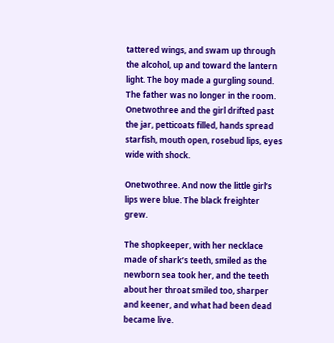tattered wings, and swam up through the alcohol, up and toward the lantern light. The boy made a gurgling sound. The father was no longer in the room. Onetwothree and the girl drifted past the jar, petticoats filled, hands spread starfish, mouth open, rosebud lips, eyes wide with shock.

Onetwothree. And now the little girl’s lips were blue. The black freighter grew.

The shopkeeper, with her necklace made of shark’s teeth, smiled as the newborn sea took her, and the teeth about her throat smiled too, sharper and keener, and what had been dead became live.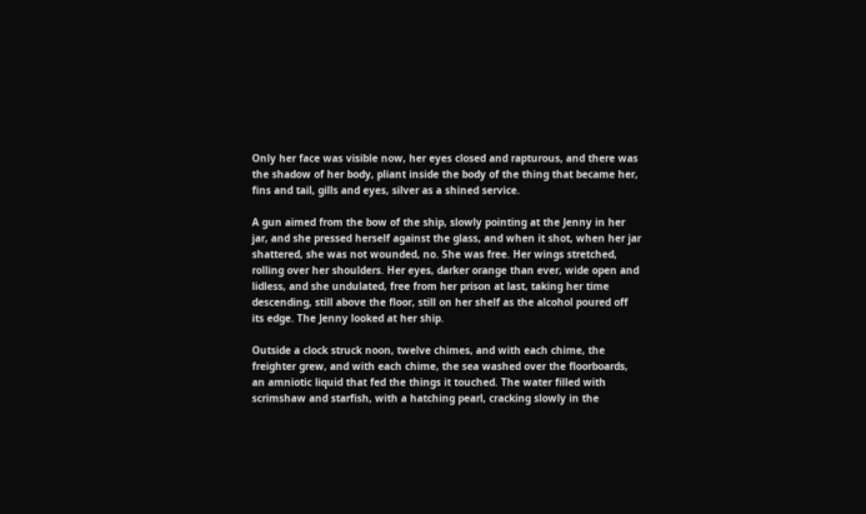Only her face was visible now, her eyes closed and rapturous, and there was the shadow of her body, pliant inside the body of the thing that became her, fins and tail, gills and eyes, silver as a shined service.

A gun aimed from the bow of the ship, slowly pointing at the Jenny in her jar, and she pressed herself against the glass, and when it shot, when her jar shattered, she was not wounded, no. She was free. Her wings stretched, rolling over her shoulders. Her eyes, darker orange than ever, wide open and lidless, and she undulated, free from her prison at last, taking her time descending, still above the floor, still on her shelf as the alcohol poured off its edge. The Jenny looked at her ship.

Outside a clock struck noon, twelve chimes, and with each chime, the freighter grew, and with each chime, the sea washed over the floorboards, an amniotic liquid that fed the things it touched. The water filled with scrimshaw and starfish, with a hatching pearl, cracking slowly in the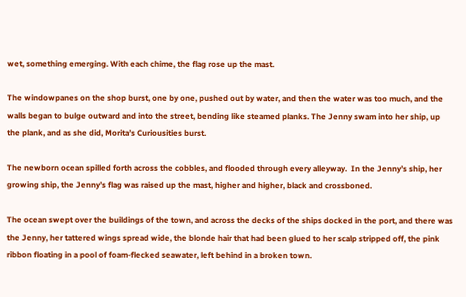wet, something emerging. With each chime, the flag rose up the mast.

The windowpanes on the shop burst, one by one, pushed out by water, and then the water was too much, and the walls began to bulge outward and into the street, bending like steamed planks. The Jenny swam into her ship, up the plank, and as she did, Morita’s Curiousities burst.

The newborn ocean spilled forth across the cobbles, and flooded through every alleyway.  In the Jenny’s ship, her growing ship, the Jenny’s flag was raised up the mast, higher and higher, black and crossboned.

The ocean swept over the buildings of the town, and across the decks of the ships docked in the port, and there was the Jenny, her tattered wings spread wide, the blonde hair that had been glued to her scalp stripped off, the pink ribbon floating in a pool of foam-flecked seawater, left behind in a broken town.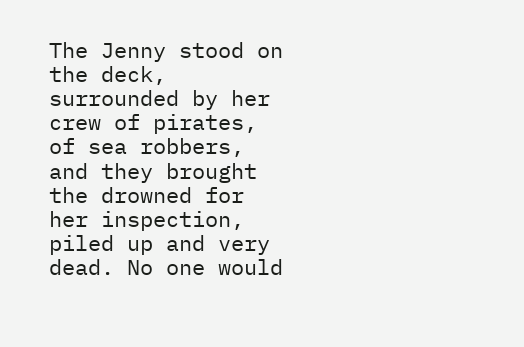The Jenny stood on the deck, surrounded by her crew of pirates, of sea robbers, and they brought the drowned for her inspection, piled up and very dead. No one would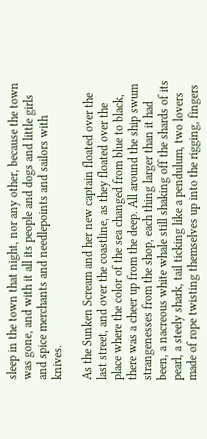sleep in the town that night, nor any other, because the town was gone, and with it all its people and dogs and little girls and spice merchants and needlepoints and sailors with knives.

As the Sunken Scream and her new captain floated over the last street, and over the coastline, as they floated over the place where the color of the sea changed from blue to black, there was a cheer up from the deep. All around the ship swum strangenesses from the shop, each thing larger than it had been, a nacreous white whale still shaking off the shards of its pearl, a steely shark, tail ticking like a pendulum, two lovers made of rope twisting themselves up into the rigging, fingers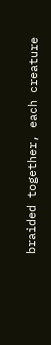braided together, each creature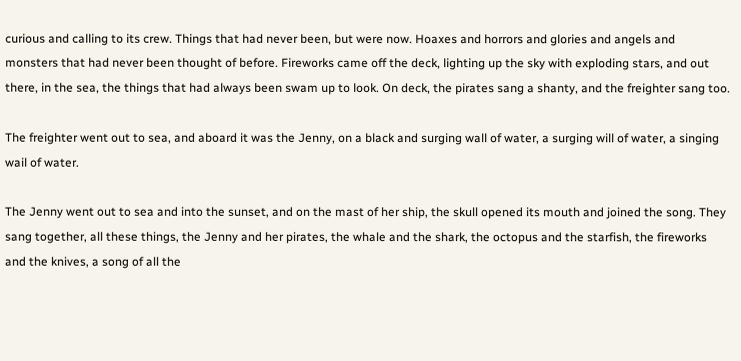curious and calling to its crew. Things that had never been, but were now. Hoaxes and horrors and glories and angels and monsters that had never been thought of before. Fireworks came off the deck, lighting up the sky with exploding stars, and out there, in the sea, the things that had always been swam up to look. On deck, the pirates sang a shanty, and the freighter sang too.

The freighter went out to sea, and aboard it was the Jenny, on a black and surging wall of water, a surging will of water, a singing wail of water.

The Jenny went out to sea and into the sunset, and on the mast of her ship, the skull opened its mouth and joined the song. They sang together, all these things, the Jenny and her pirates, the whale and the shark, the octopus and the starfish, the fireworks and the knives, a song of all the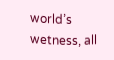world’s wetness, all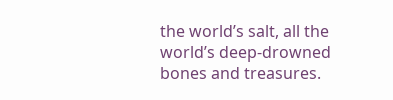the world’s salt, all the world’s deep-drowned bones and treasures.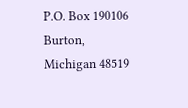P.O. Box 190106 Burton, Michigan 48519